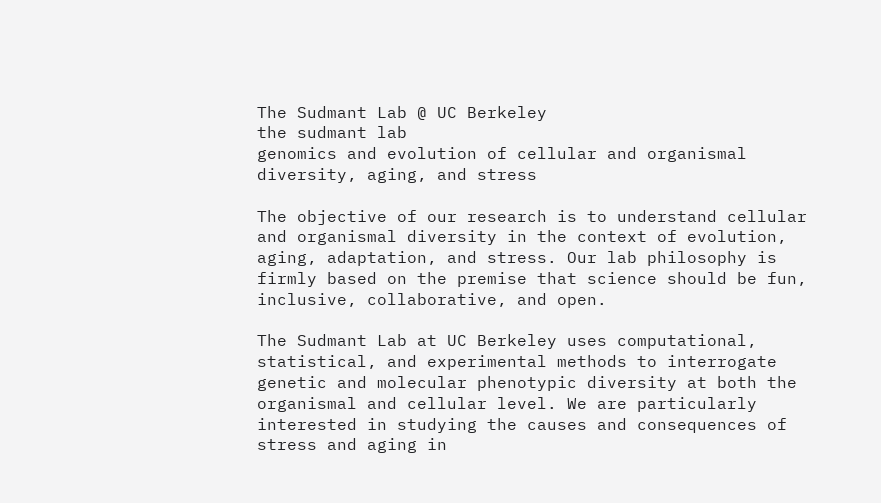The Sudmant Lab @ UC Berkeley
the sudmant lab
genomics and evolution of cellular and organismal diversity, aging, and stress

The objective of our research is to understand cellular and organismal diversity in the context of evolution, aging, adaptation, and stress. Our lab philosophy is firmly based on the premise that science should be fun, inclusive, collaborative, and open.

The Sudmant Lab at UC Berkeley uses computational, statistical, and experimental methods to interrogate genetic and molecular phenotypic diversity at both the organismal and cellular level. We are particularly interested in studying the causes and consequences of stress and aging in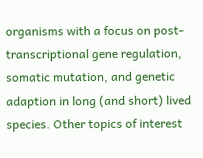organisms with a focus on post-transcriptional gene regulation, somatic mutation, and genetic adaption in long (and short) lived species. Other topics of interest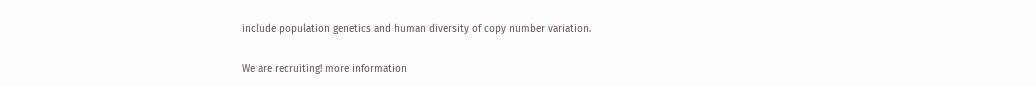include population genetics and human diversity of copy number variation.

We are recruiting! more information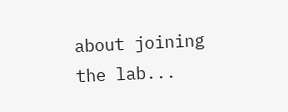about joining the lab...